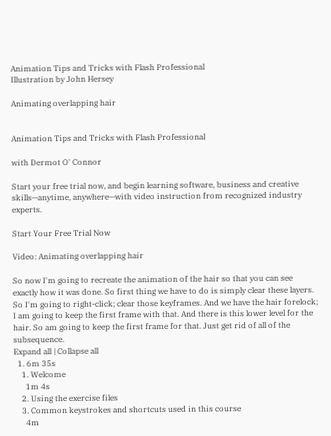Animation Tips and Tricks with Flash Professional
Illustration by John Hersey

Animating overlapping hair


Animation Tips and Tricks with Flash Professional

with Dermot O' Connor

Start your free trial now, and begin learning software, business and creative skills—anytime, anywhere—with video instruction from recognized industry experts.

Start Your Free Trial Now

Video: Animating overlapping hair

So now I'm going to recreate the animation of the hair so that you can see exactly how it was done. So first thing we have to do is simply clear these layers. So I'm going to right-click; clear those keyframes. And we have the hair forelock; I am going to keep the first frame with that. And there is this lower level for the hair. So am going to keep the first frame for that. Just get rid of all of the subsequence.
Expand all | Collapse all
  1. 6m 35s
    1. Welcome
      1m 4s
    2. Using the exercise files
    3. Common keystrokes and shortcuts used in this course
      4m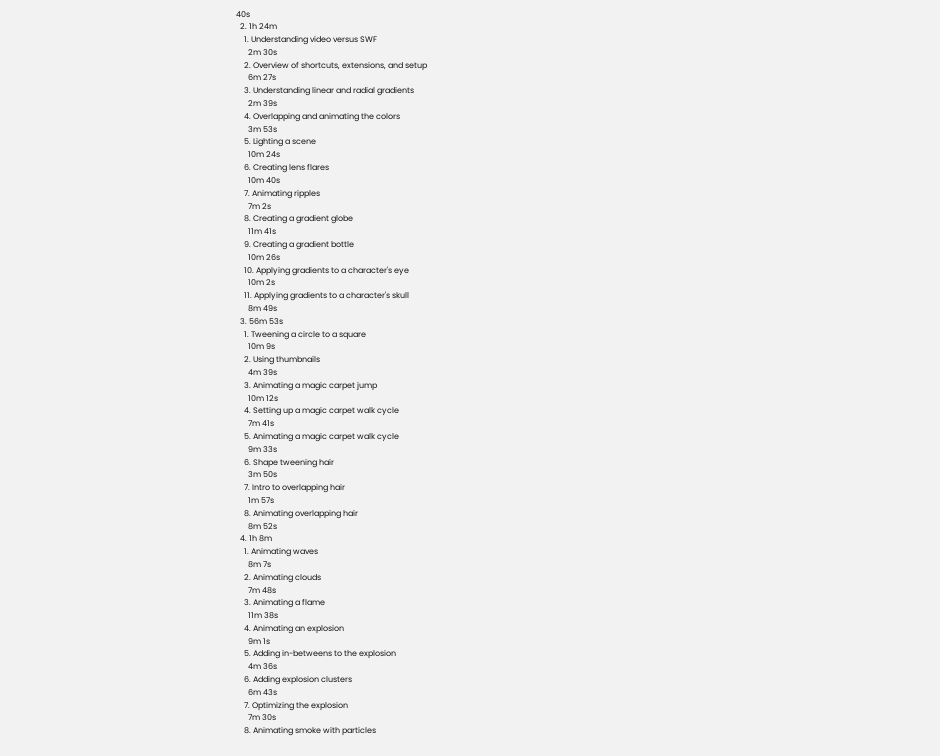40s
  2. 1h 24m
    1. Understanding video versus SWF
      2m 30s
    2. Overview of shortcuts, extensions, and setup
      6m 27s
    3. Understanding linear and radial gradients
      2m 39s
    4. Overlapping and animating the colors
      3m 53s
    5. Lighting a scene
      10m 24s
    6. Creating lens flares
      10m 40s
    7. Animating ripples
      7m 2s
    8. Creating a gradient globe
      11m 41s
    9. Creating a gradient bottle
      10m 26s
    10. Applying gradients to a character's eye
      10m 2s
    11. Applying gradients to a character's skull
      8m 49s
  3. 56m 53s
    1. Tweening a circle to a square
      10m 9s
    2. Using thumbnails
      4m 39s
    3. Animating a magic carpet jump
      10m 12s
    4. Setting up a magic carpet walk cycle
      7m 41s
    5. Animating a magic carpet walk cycle
      9m 33s
    6. Shape tweening hair
      3m 50s
    7. Intro to overlapping hair
      1m 57s
    8. Animating overlapping hair
      8m 52s
  4. 1h 8m
    1. Animating waves
      8m 7s
    2. Animating clouds
      7m 48s
    3. Animating a flame
      11m 38s
    4. Animating an explosion
      9m 1s
    5. Adding in-betweens to the explosion
      4m 36s
    6. Adding explosion clusters
      6m 43s
    7. Optimizing the explosion
      7m 30s
    8. Animating smoke with particles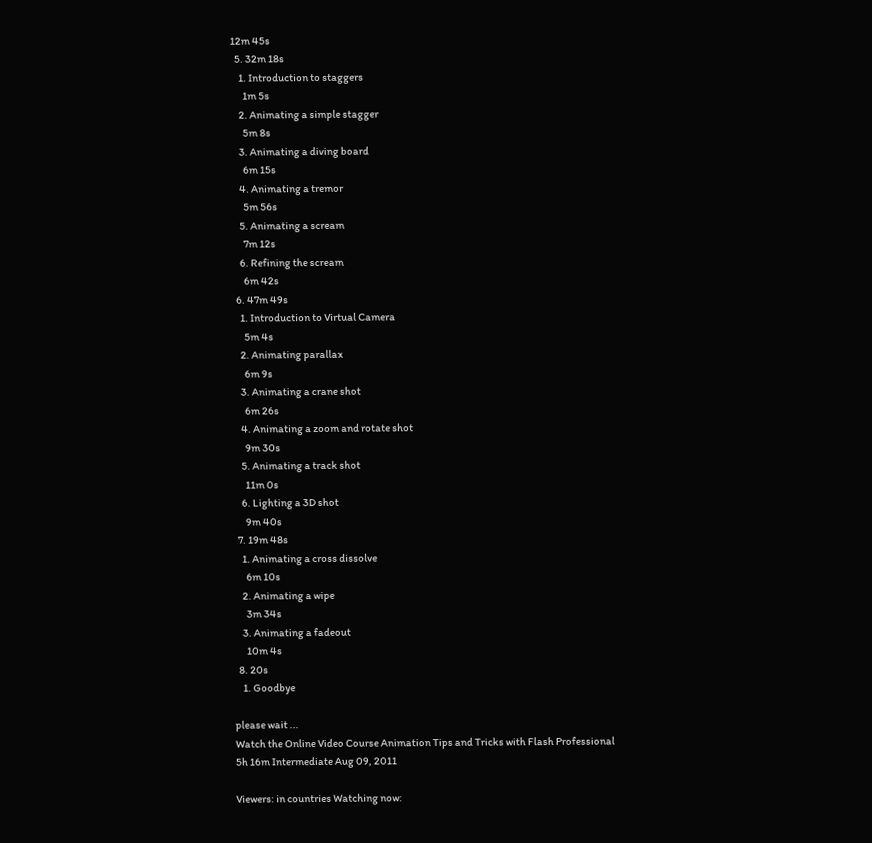12m 45s
  5. 32m 18s
    1. Introduction to staggers
      1m 5s
    2. Animating a simple stagger
      5m 8s
    3. Animating a diving board
      6m 15s
    4. Animating a tremor
      5m 56s
    5. Animating a scream
      7m 12s
    6. Refining the scream
      6m 42s
  6. 47m 49s
    1. Introduction to Virtual Camera
      5m 4s
    2. Animating parallax
      6m 9s
    3. Animating a crane shot
      6m 26s
    4. Animating a zoom and rotate shot
      9m 30s
    5. Animating a track shot
      11m 0s
    6. Lighting a 3D shot
      9m 40s
  7. 19m 48s
    1. Animating a cross dissolve
      6m 10s
    2. Animating a wipe
      3m 34s
    3. Animating a fadeout
      10m 4s
  8. 20s
    1. Goodbye

please wait ...
Watch the Online Video Course Animation Tips and Tricks with Flash Professional
5h 16m Intermediate Aug 09, 2011

Viewers: in countries Watching now: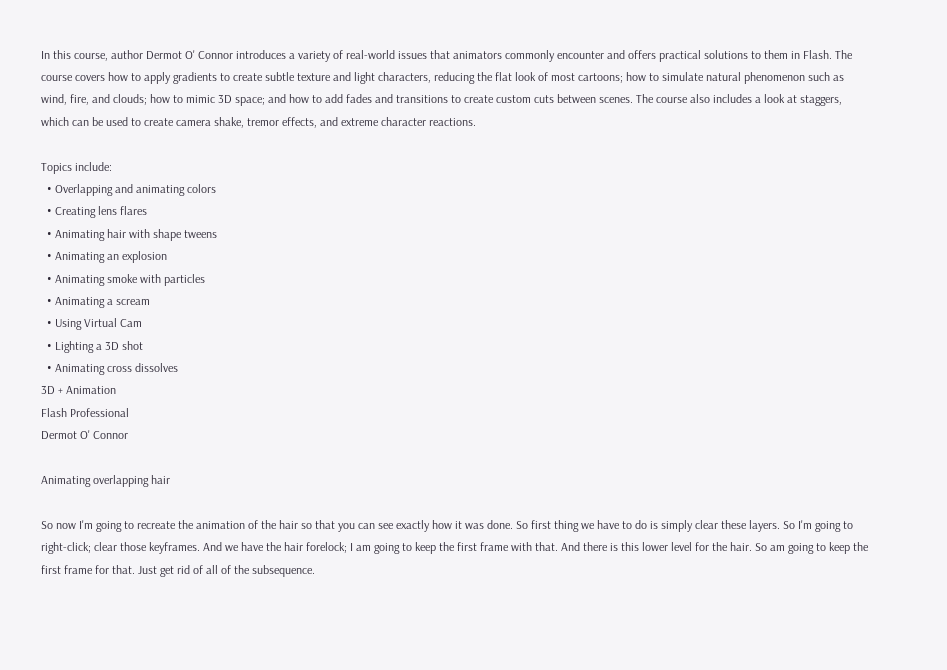In this course, author Dermot O' Connor introduces a variety of real-world issues that animators commonly encounter and offers practical solutions to them in Flash. The course covers how to apply gradients to create subtle texture and light characters, reducing the flat look of most cartoons; how to simulate natural phenomenon such as wind, fire, and clouds; how to mimic 3D space; and how to add fades and transitions to create custom cuts between scenes. The course also includes a look at staggers, which can be used to create camera shake, tremor effects, and extreme character reactions.

Topics include:
  • Overlapping and animating colors
  • Creating lens flares
  • Animating hair with shape tweens
  • Animating an explosion
  • Animating smoke with particles
  • Animating a scream
  • Using Virtual Cam
  • Lighting a 3D shot
  • Animating cross dissolves
3D + Animation
Flash Professional
Dermot O' Connor

Animating overlapping hair

So now I'm going to recreate the animation of the hair so that you can see exactly how it was done. So first thing we have to do is simply clear these layers. So I'm going to right-click; clear those keyframes. And we have the hair forelock; I am going to keep the first frame with that. And there is this lower level for the hair. So am going to keep the first frame for that. Just get rid of all of the subsequence.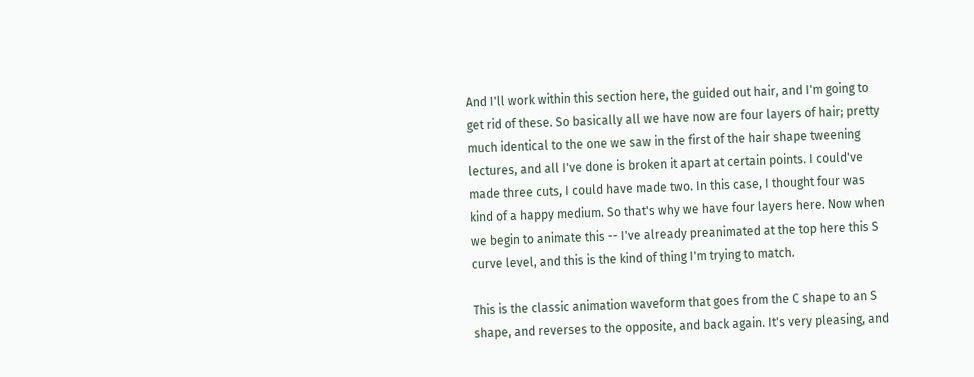And I'll work within this section here, the guided out hair, and I'm going to get rid of these. So basically all we have now are four layers of hair; pretty much identical to the one we saw in the first of the hair shape tweening lectures, and all I've done is broken it apart at certain points. I could've made three cuts, I could have made two. In this case, I thought four was kind of a happy medium. So that's why we have four layers here. Now when we begin to animate this -- I've already preanimated at the top here this S curve level, and this is the kind of thing I'm trying to match.

This is the classic animation waveform that goes from the C shape to an S shape, and reverses to the opposite, and back again. It's very pleasing, and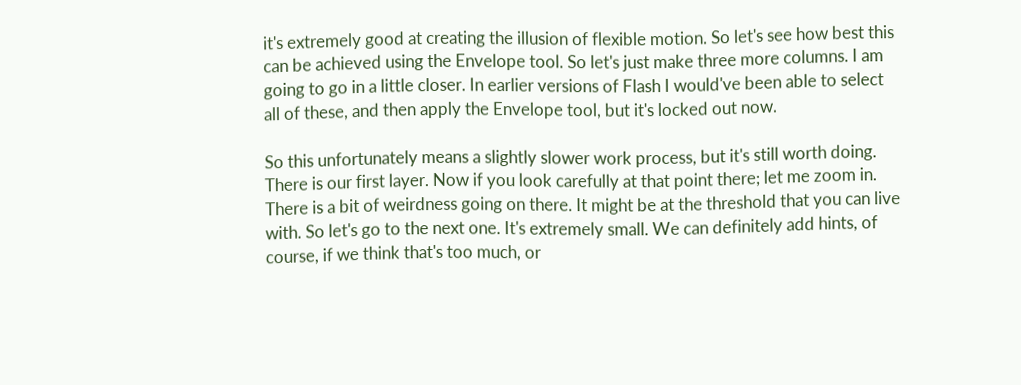it's extremely good at creating the illusion of flexible motion. So let's see how best this can be achieved using the Envelope tool. So let's just make three more columns. I am going to go in a little closer. In earlier versions of Flash I would've been able to select all of these, and then apply the Envelope tool, but it's locked out now.

So this unfortunately means a slightly slower work process, but it's still worth doing. There is our first layer. Now if you look carefully at that point there; let me zoom in. There is a bit of weirdness going on there. It might be at the threshold that you can live with. So let's go to the next one. It's extremely small. We can definitely add hints, of course, if we think that's too much, or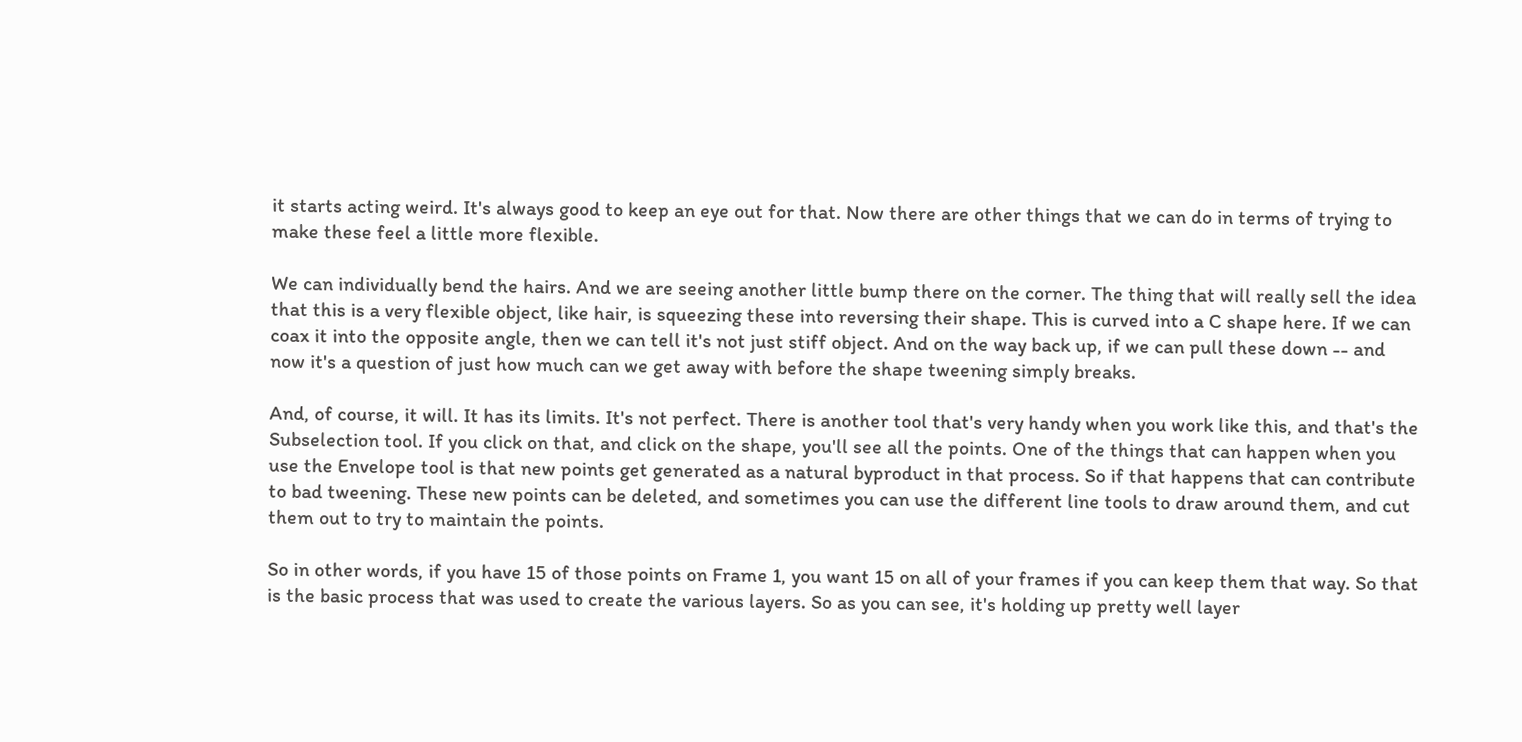it starts acting weird. It's always good to keep an eye out for that. Now there are other things that we can do in terms of trying to make these feel a little more flexible.

We can individually bend the hairs. And we are seeing another little bump there on the corner. The thing that will really sell the idea that this is a very flexible object, like hair, is squeezing these into reversing their shape. This is curved into a C shape here. If we can coax it into the opposite angle, then we can tell it's not just stiff object. And on the way back up, if we can pull these down -- and now it's a question of just how much can we get away with before the shape tweening simply breaks.

And, of course, it will. It has its limits. It's not perfect. There is another tool that's very handy when you work like this, and that's the Subselection tool. If you click on that, and click on the shape, you'll see all the points. One of the things that can happen when you use the Envelope tool is that new points get generated as a natural byproduct in that process. So if that happens that can contribute to bad tweening. These new points can be deleted, and sometimes you can use the different line tools to draw around them, and cut them out to try to maintain the points.

So in other words, if you have 15 of those points on Frame 1, you want 15 on all of your frames if you can keep them that way. So that is the basic process that was used to create the various layers. So as you can see, it's holding up pretty well layer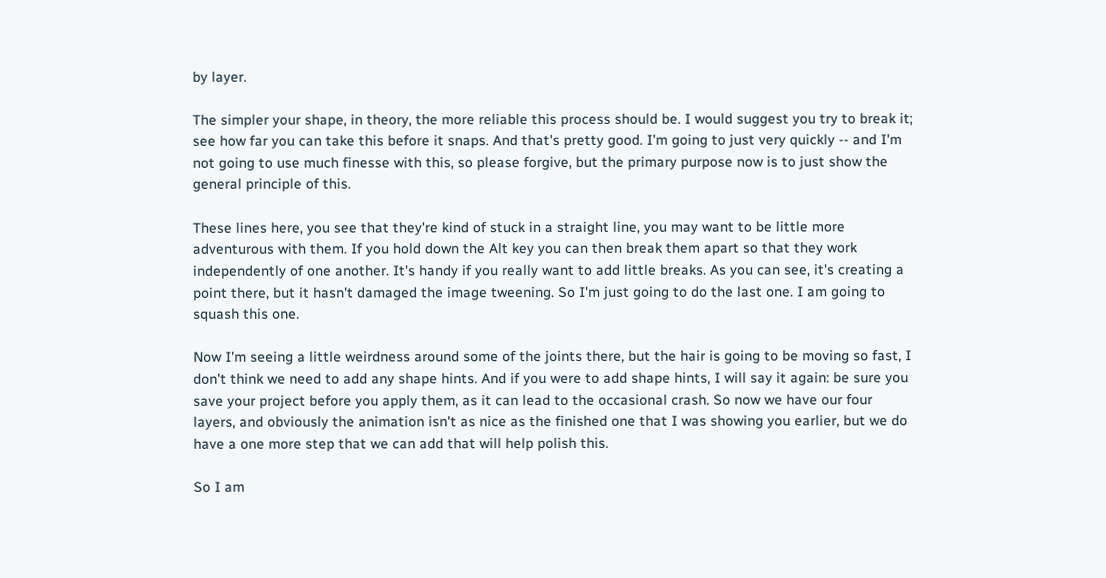by layer.

The simpler your shape, in theory, the more reliable this process should be. I would suggest you try to break it; see how far you can take this before it snaps. And that's pretty good. I'm going to just very quickly -- and I'm not going to use much finesse with this, so please forgive, but the primary purpose now is to just show the general principle of this.

These lines here, you see that they're kind of stuck in a straight line, you may want to be little more adventurous with them. If you hold down the Alt key you can then break them apart so that they work independently of one another. It's handy if you really want to add little breaks. As you can see, it's creating a point there, but it hasn't damaged the image tweening. So I'm just going to do the last one. I am going to squash this one.

Now I'm seeing a little weirdness around some of the joints there, but the hair is going to be moving so fast, I don't think we need to add any shape hints. And if you were to add shape hints, I will say it again: be sure you save your project before you apply them, as it can lead to the occasional crash. So now we have our four layers, and obviously the animation isn't as nice as the finished one that I was showing you earlier, but we do have a one more step that we can add that will help polish this.

So I am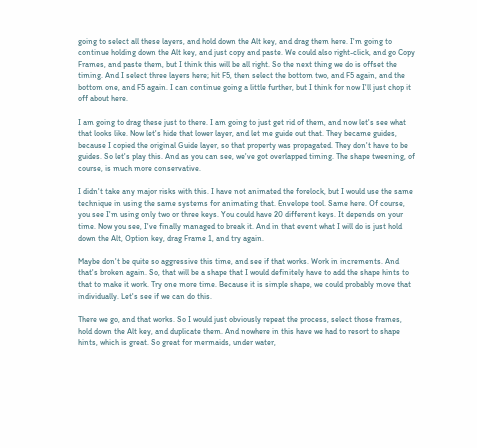going to select all these layers, and hold down the Alt key, and drag them here. I'm going to continue holding down the Alt key, and just copy and paste. We could also right-click, and go Copy Frames, and paste them, but I think this will be all right. So the next thing we do is offset the timing. And I select three layers here; hit F5, then select the bottom two, and F5 again, and the bottom one, and F5 again. I can continue going a little further, but I think for now I'll just chop it off about here.

I am going to drag these just to there. I am going to just get rid of them, and now let's see what that looks like. Now let's hide that lower layer, and let me guide out that. They became guides, because I copied the original Guide layer, so that property was propagated. They don't have to be guides. So let's play this. And as you can see, we've got overlapped timing. The shape tweening, of course, is much more conservative.

I didn't take any major risks with this. I have not animated the forelock, but I would use the same technique in using the same systems for animating that. Envelope tool. Same here. Of course, you see I'm using only two or three keys. You could have 20 different keys. It depends on your time. Now you see, I've finally managed to break it. And in that event what I will do is just hold down the Alt, Option key, drag Frame 1, and try again.

Maybe don't be quite so aggressive this time, and see if that works. Work in increments. And that's broken again. So, that will be a shape that I would definitely have to add the shape hints to that to make it work. Try one more time. Because it is simple shape, we could probably move that individually. Let's see if we can do this.

There we go, and that works. So I would just obviously repeat the process, select those frames, hold down the Alt key, and duplicate them. And nowhere in this have we had to resort to shape hints, which is great. So great for mermaids, under water,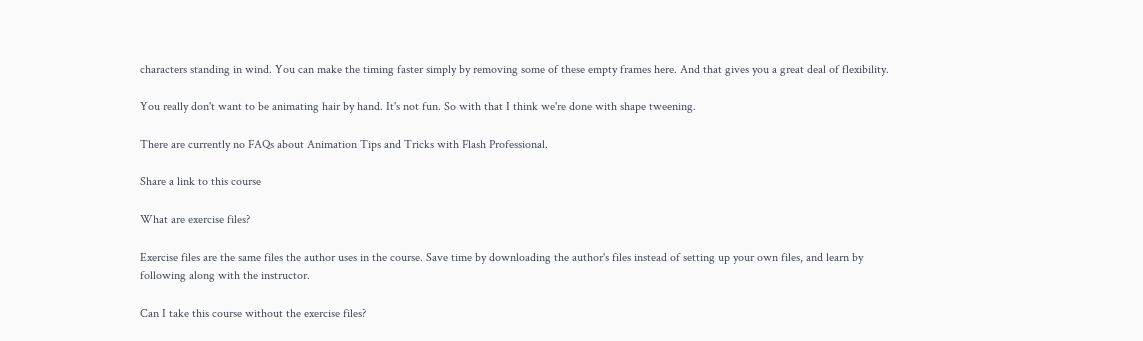characters standing in wind. You can make the timing faster simply by removing some of these empty frames here. And that gives you a great deal of flexibility.

You really don't want to be animating hair by hand. It's not fun. So with that I think we're done with shape tweening.

There are currently no FAQs about Animation Tips and Tricks with Flash Professional.

Share a link to this course

What are exercise files?

Exercise files are the same files the author uses in the course. Save time by downloading the author's files instead of setting up your own files, and learn by following along with the instructor.

Can I take this course without the exercise files?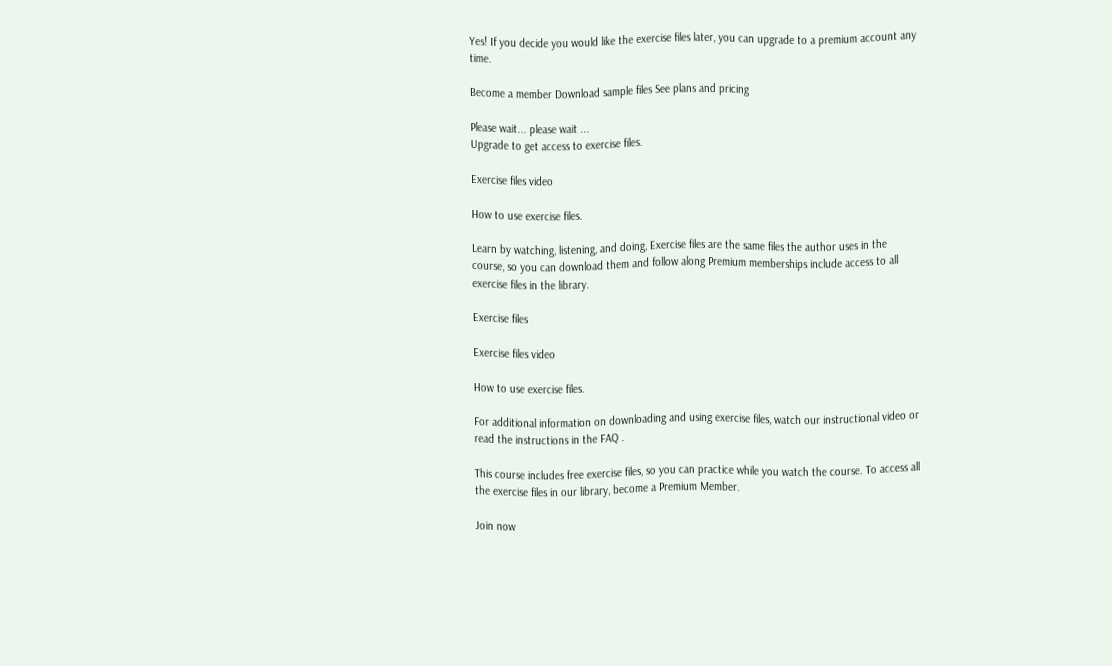Yes! If you decide you would like the exercise files later, you can upgrade to a premium account any time.

Become a member Download sample files See plans and pricing

Please wait... please wait ...
Upgrade to get access to exercise files.

Exercise files video

How to use exercise files.

Learn by watching, listening, and doing, Exercise files are the same files the author uses in the course, so you can download them and follow along Premium memberships include access to all exercise files in the library.

Exercise files

Exercise files video

How to use exercise files.

For additional information on downloading and using exercise files, watch our instructional video or read the instructions in the FAQ .

This course includes free exercise files, so you can practice while you watch the course. To access all the exercise files in our library, become a Premium Member.

Join now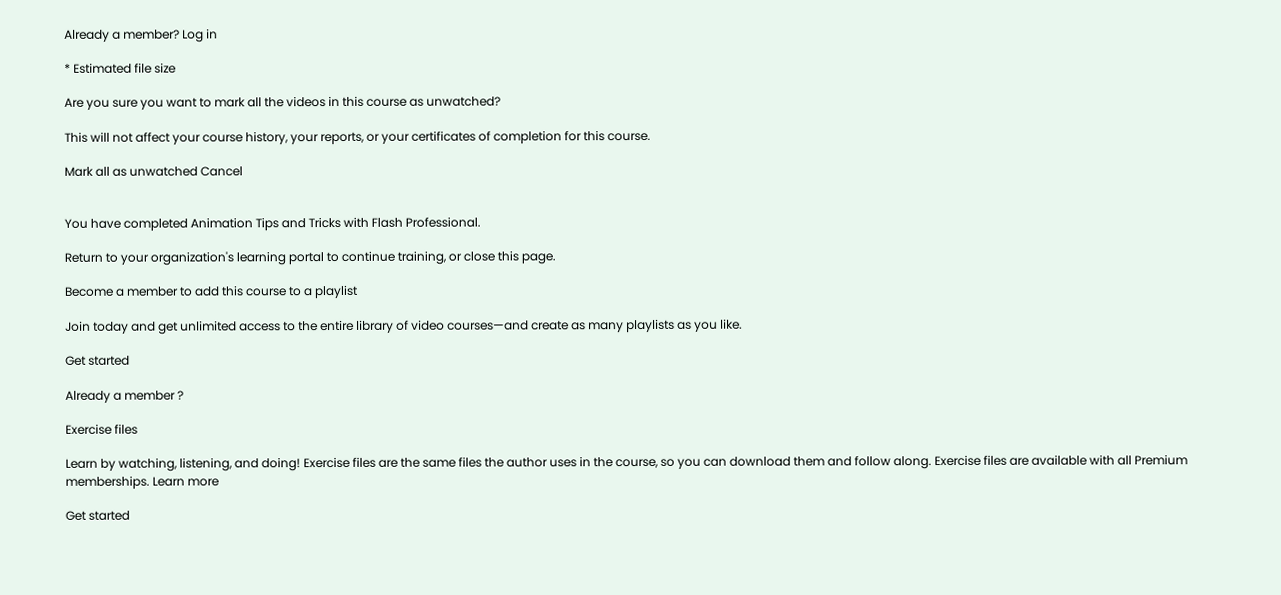Already a member? Log in

* Estimated file size

Are you sure you want to mark all the videos in this course as unwatched?

This will not affect your course history, your reports, or your certificates of completion for this course.

Mark all as unwatched Cancel


You have completed Animation Tips and Tricks with Flash Professional.

Return to your organization's learning portal to continue training, or close this page.

Become a member to add this course to a playlist

Join today and get unlimited access to the entire library of video courses—and create as many playlists as you like.

Get started

Already a member ?

Exercise files

Learn by watching, listening, and doing! Exercise files are the same files the author uses in the course, so you can download them and follow along. Exercise files are available with all Premium memberships. Learn more

Get started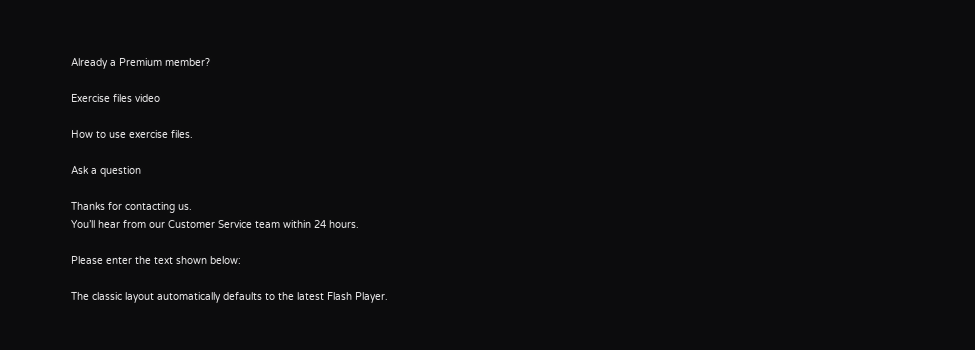Already a Premium member?

Exercise files video

How to use exercise files.

Ask a question

Thanks for contacting us.
You’ll hear from our Customer Service team within 24 hours.

Please enter the text shown below:

The classic layout automatically defaults to the latest Flash Player.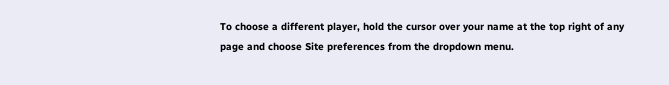To choose a different player, hold the cursor over your name at the top right of any page and choose Site preferences from the dropdown menu.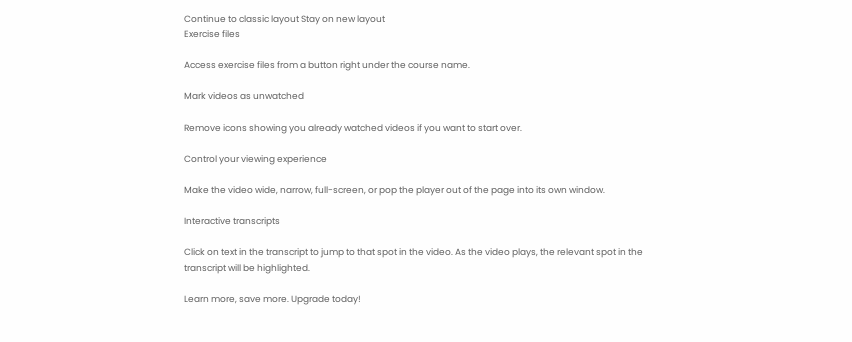Continue to classic layout Stay on new layout
Exercise files

Access exercise files from a button right under the course name.

Mark videos as unwatched

Remove icons showing you already watched videos if you want to start over.

Control your viewing experience

Make the video wide, narrow, full-screen, or pop the player out of the page into its own window.

Interactive transcripts

Click on text in the transcript to jump to that spot in the video. As the video plays, the relevant spot in the transcript will be highlighted.

Learn more, save more. Upgrade today!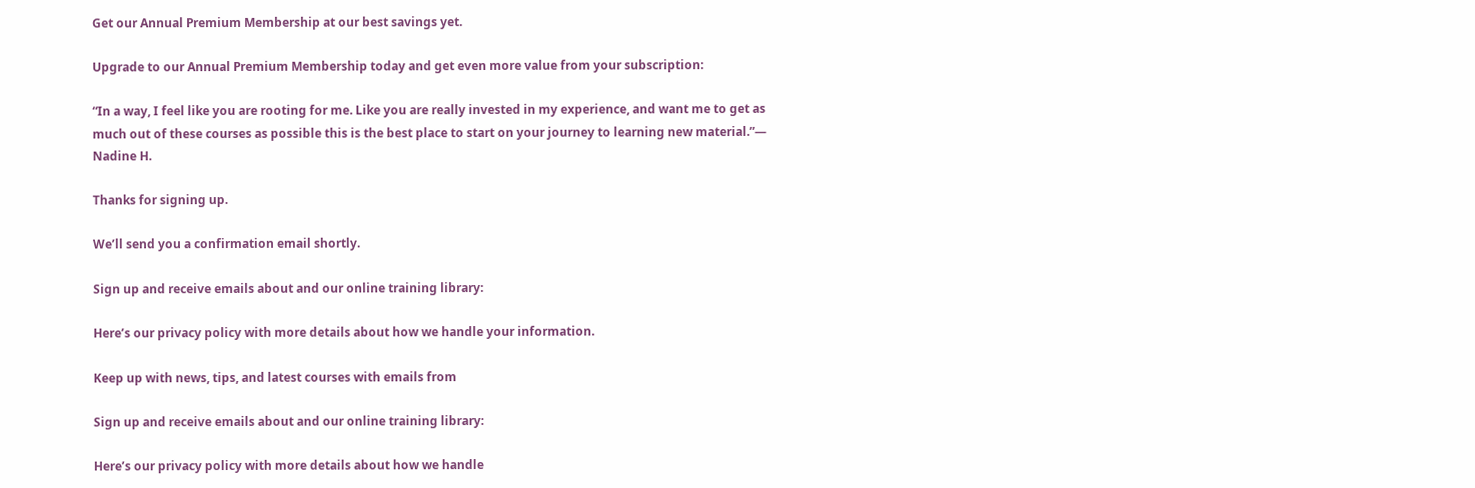Get our Annual Premium Membership at our best savings yet.

Upgrade to our Annual Premium Membership today and get even more value from your subscription:

“In a way, I feel like you are rooting for me. Like you are really invested in my experience, and want me to get as much out of these courses as possible this is the best place to start on your journey to learning new material.”— Nadine H.

Thanks for signing up.

We’ll send you a confirmation email shortly.

Sign up and receive emails about and our online training library:

Here’s our privacy policy with more details about how we handle your information.

Keep up with news, tips, and latest courses with emails from

Sign up and receive emails about and our online training library:

Here’s our privacy policy with more details about how we handle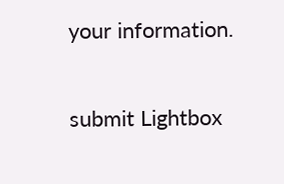your information.

submit Lightbox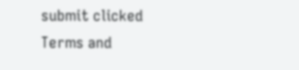submit clicked
Terms and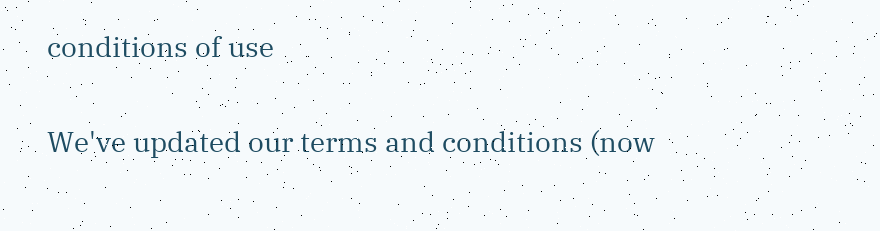conditions of use

We've updated our terms and conditions (now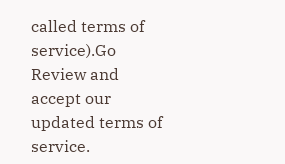called terms of service).Go
Review and accept our updated terms of service.